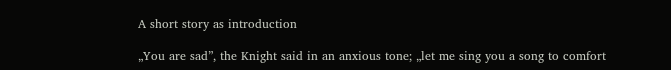A short story as introduction

„You are sad”, the Knight said in an anxious tone; „let me sing you a song to comfort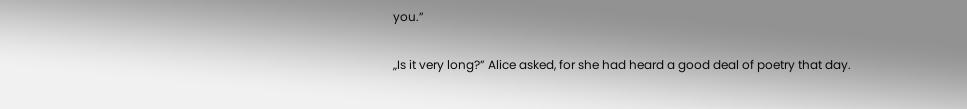you.”

„Is it very long?” Alice asked, for she had heard a good deal of poetry that day.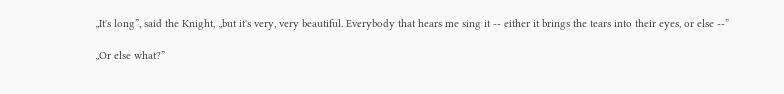„It's long”, said the Knight, „but it's very, very beautiful. Everybody that hears me sing it -- either it brings the tears into their eyes, or else --”

„Or else what?”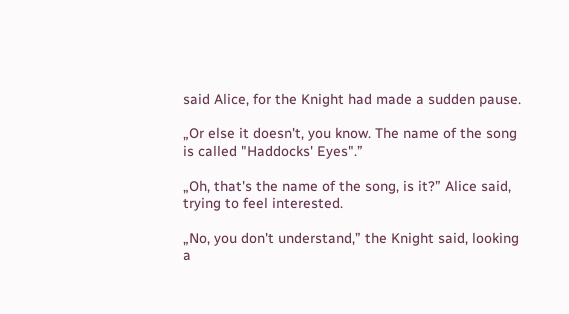said Alice, for the Knight had made a sudden pause.

„Or else it doesn't, you know. The name of the song is called "Haddocks' Eyes".”

„Oh, that's the name of the song, is it?” Alice said, trying to feel interested.

„No, you don't understand,” the Knight said, looking a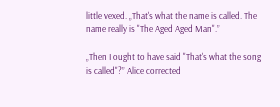little vexed. „That's what the name is called. The name really is "The Aged Aged Man".”

„Then I ought to have said "That's what the song is called"?” Alice corrected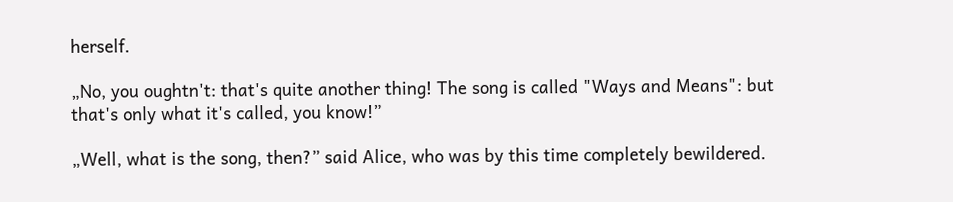herself.

„No, you oughtn't: that's quite another thing! The song is called "Ways and Means": but that's only what it's called, you know!”

„Well, what is the song, then?” said Alice, who was by this time completely bewildered.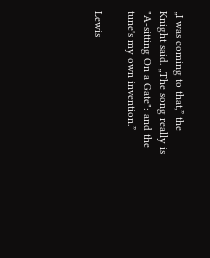„I was coming to that,” the Knight said. „The song really is "A-sitting On a Gate": and the tune's my own invention.”

Lewis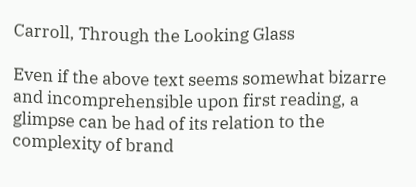Carroll, Through the Looking Glass

Even if the above text seems somewhat bizarre and incomprehensible upon first reading, a glimpse can be had of its relation to the complexity of brand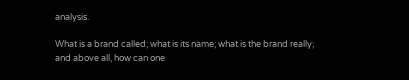analysis.

What is a brand called; what is its name; what is the brand really; and above all, how can one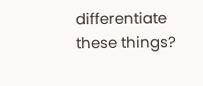differentiate these things?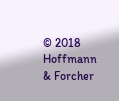© 2018 Hoffmann & Forcher